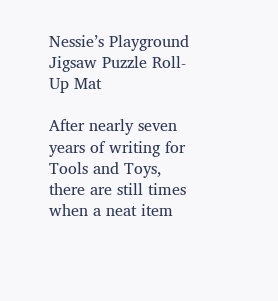Nessie’s Playground Jigsaw Puzzle Roll-Up Mat

After nearly seven years of writing for Tools and Toys, there are still times when a neat item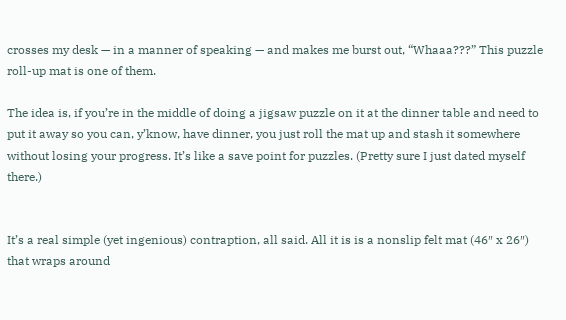crosses my desk — in a manner of speaking — and makes me burst out, “Whaaa???” This puzzle roll-up mat is one of them.

The idea is, if you’re in the middle of doing a jigsaw puzzle on it at the dinner table and need to put it away so you can, y’know, have dinner, you just roll the mat up and stash it somewhere without losing your progress. It’s like a save point for puzzles. (Pretty sure I just dated myself there.)


It’s a real simple (yet ingenious) contraption, all said. All it is is a nonslip felt mat (46″ x 26″) that wraps around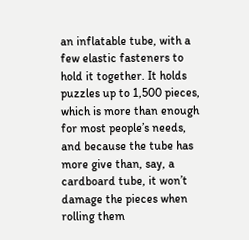an inflatable tube, with a few elastic fasteners to hold it together. It holds puzzles up to 1,500 pieces, which is more than enough for most people’s needs, and because the tube has more give than, say, a cardboard tube, it won’t damage the pieces when rolling them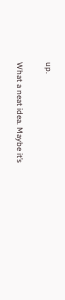up.

What a neat idea. Maybe it’s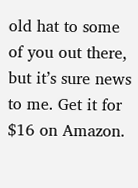old hat to some of you out there, but it’s sure news to me. Get it for $16 on Amazon.